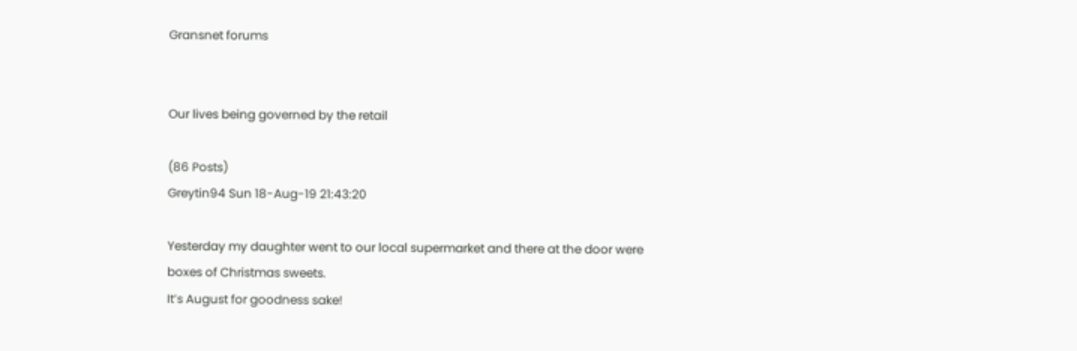Gransnet forums


Our lives being governed by the retail

(86 Posts)
Greytin94 Sun 18-Aug-19 21:43:20

Yesterday my daughter went to our local supermarket and there at the door were boxes of Christmas sweets.
It’s August for goodness sake!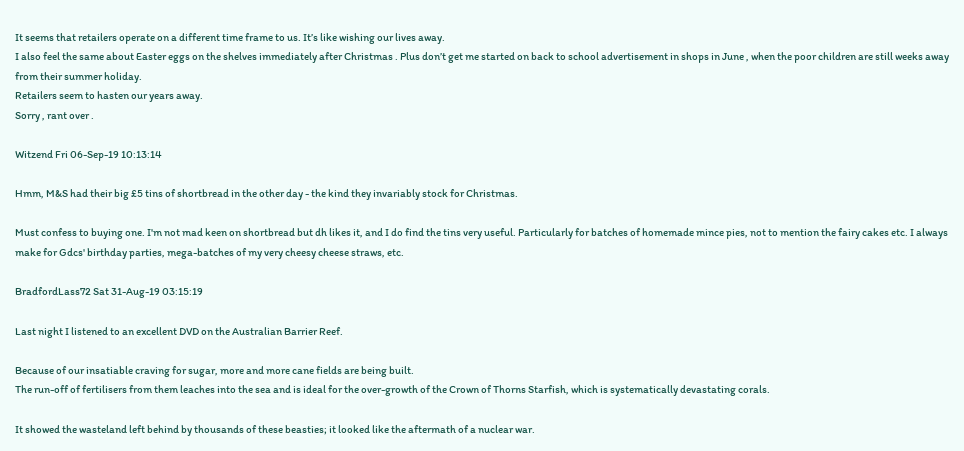It seems that retailers operate on a different time frame to us. It’s like wishing our lives away.
I also feel the same about Easter eggs on the shelves immediately after Christmas . Plus don’t get me started on back to school advertisement in shops in June , when the poor children are still weeks away from their summer holiday.
Retailers seem to hasten our years away.
Sorry , rant over .

Witzend Fri 06-Sep-19 10:13:14

Hmm, M&S had their big £5 tins of shortbread in the other day - the kind they invariably stock for Christmas.

Must confess to buying one. I'm not mad keen on shortbread but dh likes it, and I do find the tins very useful. Particularly for batches of homemade mince pies, not to mention the fairy cakes etc. I always make for Gdcs' birthday parties, mega-batches of my very cheesy cheese straws, etc.

BradfordLass72 Sat 31-Aug-19 03:15:19

Last night I listened to an excellent DVD on the Australian Barrier Reef.

Because of our insatiable craving for sugar, more and more cane fields are being built.
The run-off of fertilisers from them leaches into the sea and is ideal for the over-growth of the Crown of Thorns Starfish, which is systematically devastating corals.

It showed the wasteland left behind by thousands of these beasties; it looked like the aftermath of a nuclear war.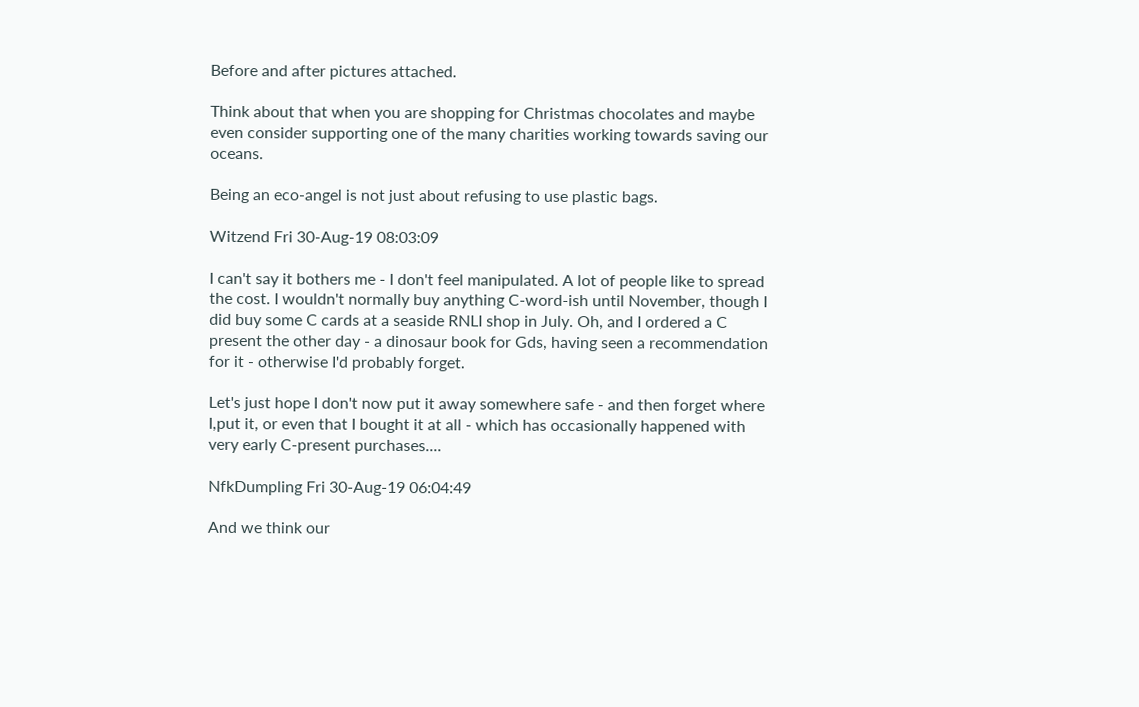Before and after pictures attached.

Think about that when you are shopping for Christmas chocolates and maybe even consider supporting one of the many charities working towards saving our oceans.

Being an eco-angel is not just about refusing to use plastic bags.

Witzend Fri 30-Aug-19 08:03:09

I can't say it bothers me - I don't feel manipulated. A lot of people like to spread the cost. I wouldn't normally buy anything C-word-ish until November, though I did buy some C cards at a seaside RNLI shop in July. Oh, and I ordered a C present the other day - a dinosaur book for Gds, having seen a recommendation for it - otherwise I'd probably forget.

Let's just hope I don't now put it away somewhere safe - and then forget where I,put it, or even that I bought it at all - which has occasionally happened with very early C-present purchases....

NfkDumpling Fri 30-Aug-19 06:04:49

And we think our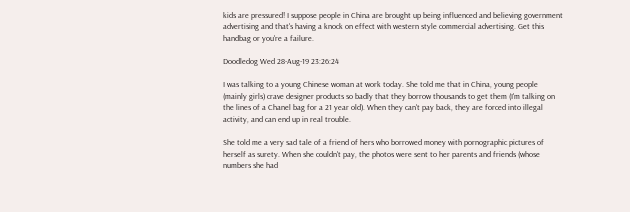kids are pressured! I suppose people in China are brought up being influenced and believing government advertising and that's having a knock on effect with western style commercial advertising. Get this handbag or you're a failure.

Doodledog Wed 28-Aug-19 23:26:24

I was talking to a young Chinese woman at work today. She told me that in China, young people (mainly girls) crave designer products so badly that they borrow thousands to get them (I'm talking on the lines of a Chanel bag for a 21 year old). When they can't pay back, they are forced into illegal activity, and can end up in real trouble.

She told me a very sad tale of a friend of hers who borrowed money with pornographic pictures of herself as surety. When she couldn't pay, the photos were sent to her parents and friends (whose numbers she had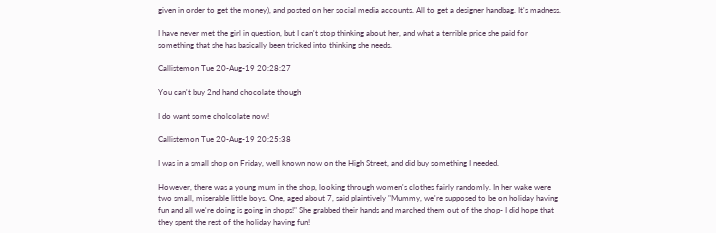given in order to get the money), and posted on her social media accounts. All to get a designer handbag. It's madness.

I have never met the girl in question, but I can't stop thinking about her, and what a terrible price she paid for something that she has basically been tricked into thinking she needs.

Callistemon Tue 20-Aug-19 20:28:27

You can't buy 2nd hand chocolate though

I do want some cholcolate now!

Callistemon Tue 20-Aug-19 20:25:38

I was in a small shop on Friday, well known now on the High Street, and did buy something I needed.

However, there was a young mum in the shop, looking through women's clothes fairly randomly. In her wake were two small, miserable little boys. One, aged about 7, said plaintively "Mummy, we're supposed to be on holiday having fun and all we're doing is going in shops!" She grabbed their hands and marched them out of the shop- I did hope that they spent the rest of the holiday having fun!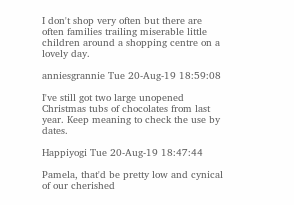I don't shop very often but there are often families trailing miserable little children around a shopping centre on a lovely day.

anniesgrannie Tue 20-Aug-19 18:59:08

I've still got two large unopened Christmas tubs of chocolates from last year. Keep meaning to check the use by dates.

Happiyogi Tue 20-Aug-19 18:47:44

Pamela, that'd be pretty low and cynical of our cherished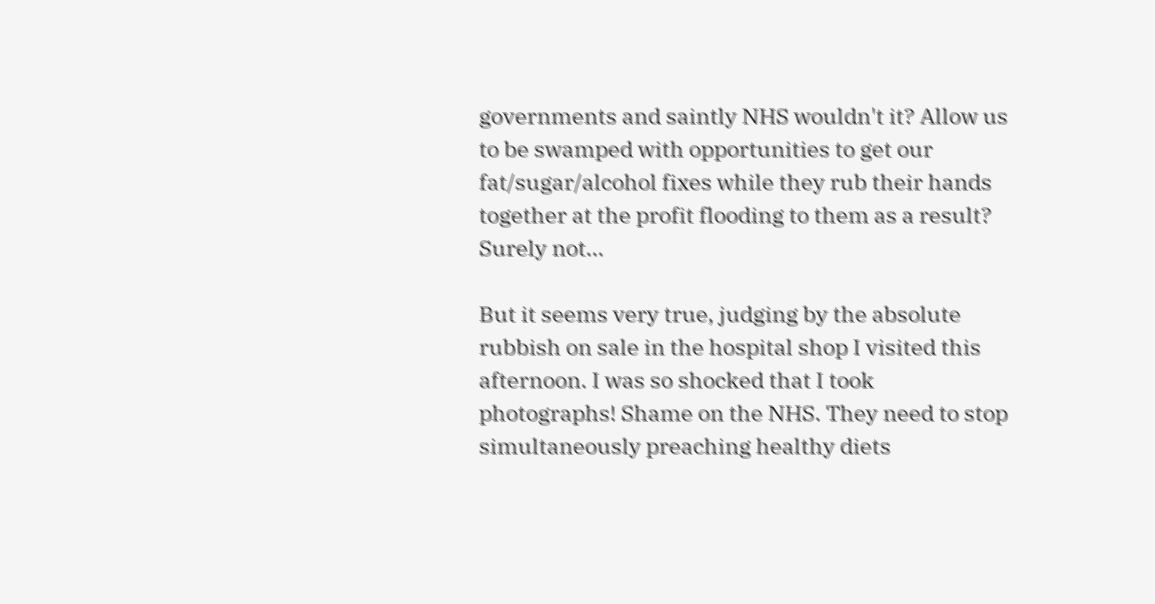governments and saintly NHS wouldn't it? Allow us to be swamped with opportunities to get our fat/sugar/alcohol fixes while they rub their hands together at the profit flooding to them as a result? Surely not...

But it seems very true, judging by the absolute rubbish on sale in the hospital shop I visited this afternoon. I was so shocked that I took photographs! Shame on the NHS. They need to stop simultaneously preaching healthy diets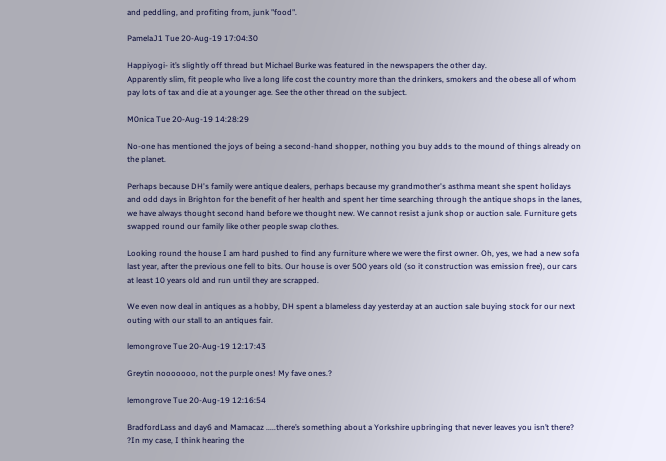and peddling, and profiting from, junk "food".

PamelaJ1 Tue 20-Aug-19 17:04:30

Happiyogi- it’s slightly off thread but Michael Burke was featured in the newspapers the other day.
Apparently slim, fit people who live a long life cost the country more than the drinkers, smokers and the obese all of whom pay lots of tax and die at a younger age. See the other thread on the subject.

M0nica Tue 20-Aug-19 14:28:29

No-one has mentioned the joys of being a second-hand shopper, nothing you buy adds to the mound of things already on the planet.

Perhaps because DH's family were antique dealers, perhaps because my grandmother's asthma meant she spent holidays and odd days in Brighton for the benefit of her health and spent her time searching through the antique shops in the lanes, we have always thought second hand before we thought new. We cannot resist a junk shop or auction sale. Furniture gets swapped round our family like other people swap clothes.

Looking round the house I am hard pushed to find any furniture where we were the first owner. Oh, yes, we had a new sofa last year, after the previous one fell to bits. Our house is over 500 years old (so it construction was emission free), our cars at least 10 years old and run until they are scrapped.

We even now deal in antiques as a hobby, DH spent a blameless day yesterday at an auction sale buying stock for our next outing with our stall to an antiques fair.

lemongrove Tue 20-Aug-19 12:17:43

Greytin nooooooo, not the purple ones! My fave ones.?

lemongrove Tue 20-Aug-19 12:16:54

BradfordLass and day6 and Mamacaz .....there’s something about a Yorkshire upbringing that never leaves you isn’t there? ?In my case, I think hearing the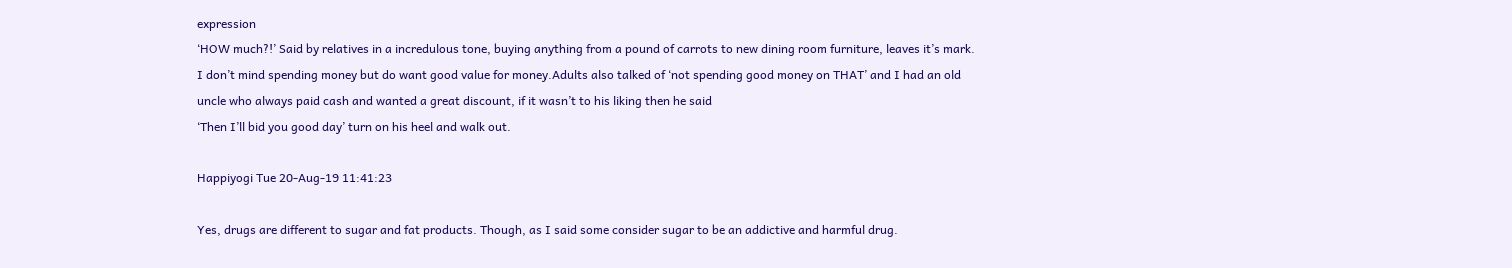expression
‘HOW much?!’ Said by relatives in a incredulous tone, buying anything from a pound of carrots to new dining room furniture, leaves it’s mark.
I don’t mind spending money but do want good value for money.Adults also talked of ‘not spending good money on THAT’ and I had an old uncle who always paid cash and wanted a great discount, if it wasn’t to his liking then he said
‘Then I’ll bid you good day’ turn on his heel and walk out.

Happiyogi Tue 20-Aug-19 11:41:23

Yes, drugs are different to sugar and fat products. Though, as I said some consider sugar to be an addictive and harmful drug.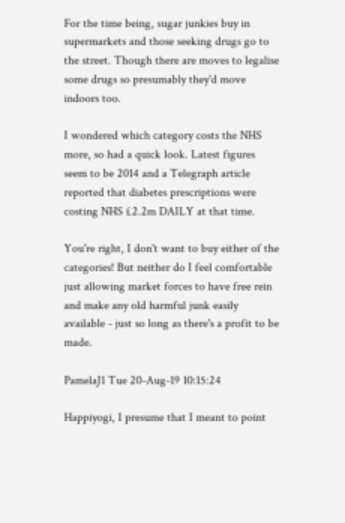For the time being, sugar junkies buy in supermarkets and those seeking drugs go to the street. Though there are moves to legalise some drugs so presumably they'd move indoors too.

I wondered which category costs the NHS more, so had a quick look. Latest figures seem to be 2014 and a Telegraph article reported that diabetes prescriptions were costing NHS £2.2m DAILY at that time.

You're right, I don't want to buy either of the categories! But neither do I feel comfortable just allowing market forces to have free rein and make any old harmful junk easily available - just so long as there's a profit to be made.

PamelaJ1 Tue 20-Aug-19 10:15:24

Happiyogi, I presume that I meant to point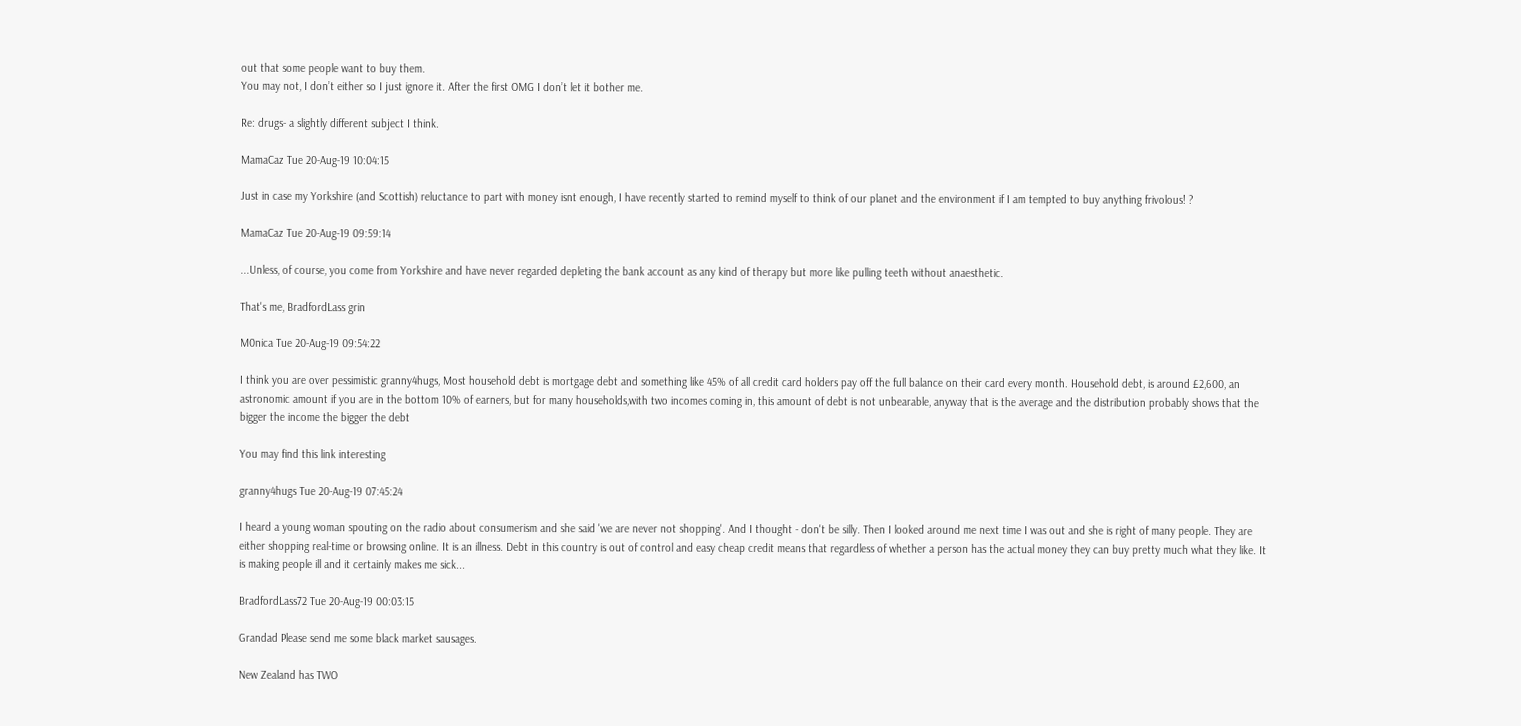out that some people want to buy them.
You may not, I don’t either so I just ignore it. After the first OMG I don’t let it bother me.

Re: drugs- a slightly different subject I think.

MamaCaz Tue 20-Aug-19 10:04:15

Just in case my Yorkshire (and Scottish) reluctance to part with money isnt enough, I have recently started to remind myself to think of our planet and the environment if I am tempted to buy anything frivolous! ?

MamaCaz Tue 20-Aug-19 09:59:14

...Unless, of course, you come from Yorkshire and have never regarded depleting the bank account as any kind of therapy but more like pulling teeth without anaesthetic.

That's me, BradfordLass grin

M0nica Tue 20-Aug-19 09:54:22

I think you are over pessimistic granny4hugs, Most household debt is mortgage debt and something like 45% of all credit card holders pay off the full balance on their card every month. Household debt, is around £2,600, an astronomic amount if you are in the bottom 10% of earners, but for many households,with two incomes coming in, this amount of debt is not unbearable, anyway that is the average and the distribution probably shows that the bigger the income the bigger the debt

You may find this link interesting

granny4hugs Tue 20-Aug-19 07:45:24

I heard a young woman spouting on the radio about consumerism and she said 'we are never not shopping'. And I thought - don't be silly. Then I looked around me next time I was out and she is right of many people. They are either shopping real-time or browsing online. It is an illness. Debt in this country is out of control and easy cheap credit means that regardless of whether a person has the actual money they can buy pretty much what they like. It is making people ill and it certainly makes me sick...

BradfordLass72 Tue 20-Aug-19 00:03:15

Grandad Please send me some black market sausages.

New Zealand has TWO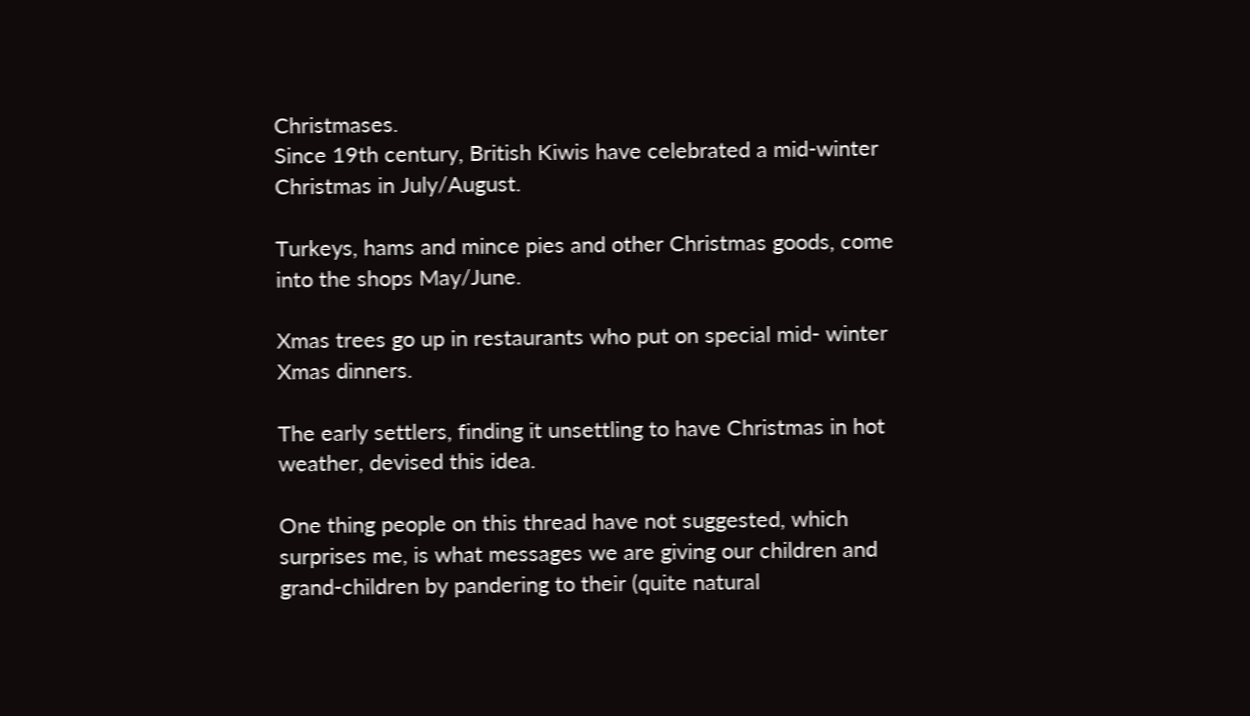Christmases.
Since 19th century, British Kiwis have celebrated a mid-winter Christmas in July/August.

Turkeys, hams and mince pies and other Christmas goods, come into the shops May/June.

Xmas trees go up in restaurants who put on special mid- winter Xmas dinners.

The early settlers, finding it unsettling to have Christmas in hot weather, devised this idea.

One thing people on this thread have not suggested, which surprises me, is what messages we are giving our children and grand-children by pandering to their (quite natural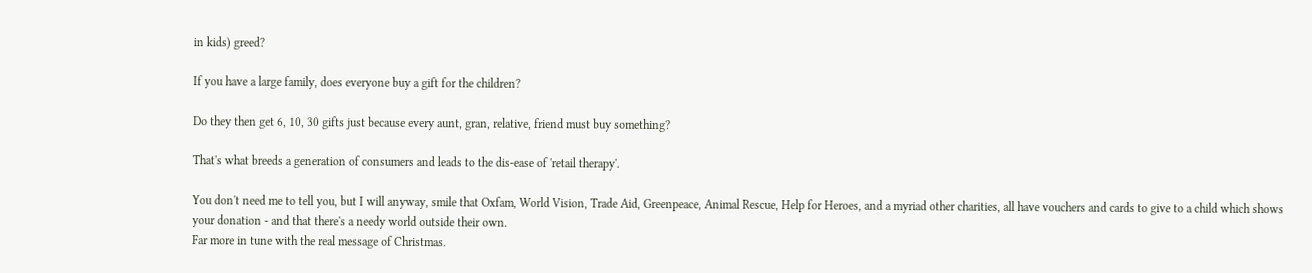in kids) greed?

If you have a large family, does everyone buy a gift for the children?

Do they then get 6, 10, 30 gifts just because every aunt, gran, relative, friend must buy something?

That's what breeds a generation of consumers and leads to the dis-ease of 'retail therapy'.

You don't need me to tell you, but I will anyway, smile that Oxfam, World Vision, Trade Aid, Greenpeace, Animal Rescue, Help for Heroes, and a myriad other charities, all have vouchers and cards to give to a child which shows your donation - and that there's a needy world outside their own.
Far more in tune with the real message of Christmas.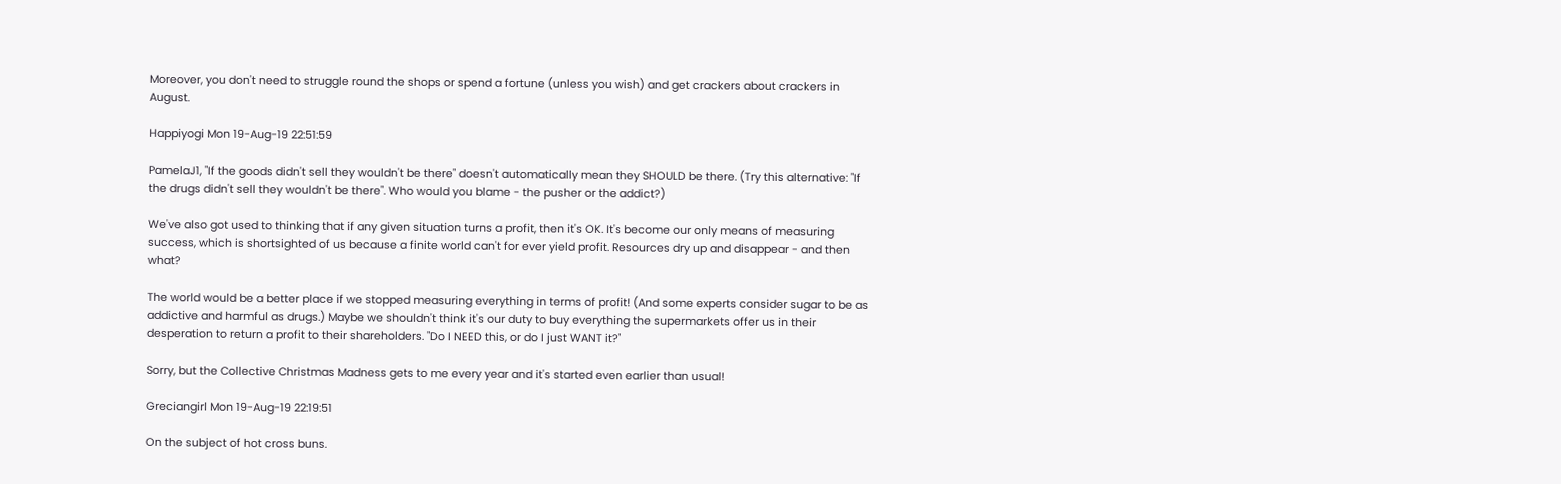Moreover, you don't need to struggle round the shops or spend a fortune (unless you wish) and get crackers about crackers in August.

Happiyogi Mon 19-Aug-19 22:51:59

PamelaJ1, "If the goods didn't sell they wouldn't be there" doesn't automatically mean they SHOULD be there. (Try this alternative: "If the drugs didn't sell they wouldn't be there". Who would you blame - the pusher or the addict?)

We've also got used to thinking that if any given situation turns a profit, then it's OK. It's become our only means of measuring success, which is shortsighted of us because a finite world can't for ever yield profit. Resources dry up and disappear - and then what?

The world would be a better place if we stopped measuring everything in terms of profit! (And some experts consider sugar to be as addictive and harmful as drugs.) Maybe we shouldn't think it's our duty to buy everything the supermarkets offer us in their desperation to return a profit to their shareholders. "Do I NEED this, or do I just WANT it?"

Sorry, but the Collective Christmas Madness gets to me every year and it's started even earlier than usual!

Greciangirl Mon 19-Aug-19 22:19:51

On the subject of hot cross buns.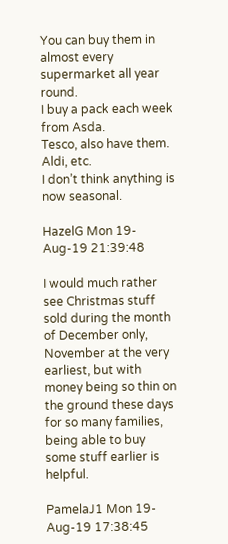You can buy them in almost every supermarket all year round.
I buy a pack each week from Asda.
Tesco, also have them. Aldi, etc.
I don’t think anything is now seasonal.

HazelG Mon 19-Aug-19 21:39:48

I would much rather see Christmas stuff sold during the month of December only, November at the very earliest, but with money being so thin on the ground these days for so many families, being able to buy some stuff earlier is helpful.

PamelaJ1 Mon 19-Aug-19 17:38:45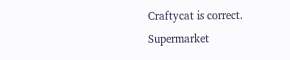Craftycat is correct.
Supermarket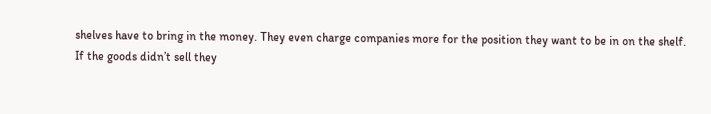shelves have to bring in the money. They even charge companies more for the position they want to be in on the shelf.
If the goods didn’t sell they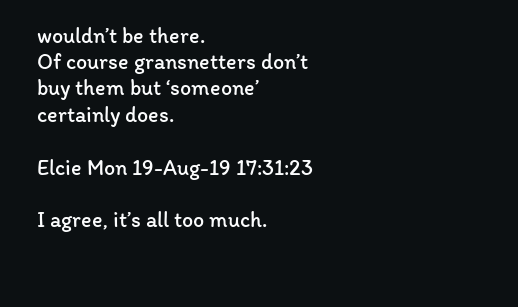wouldn’t be there.
Of course gransnetters don’t buy them but ‘someone’ certainly does.

Elcie Mon 19-Aug-19 17:31:23

I agree, it’s all too much.